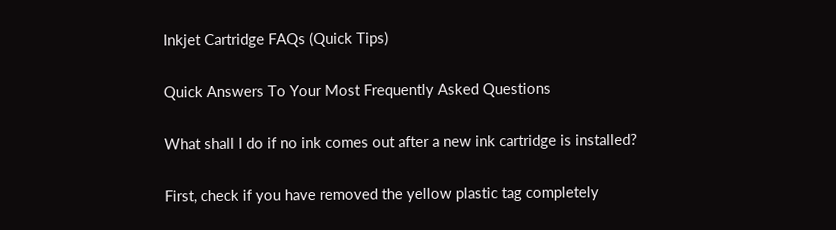Inkjet Cartridge FAQs (Quick Tips)

Quick Answers To Your Most Frequently Asked Questions

What shall I do if no ink comes out after a new ink cartridge is installed?

First, check if you have removed the yellow plastic tag completely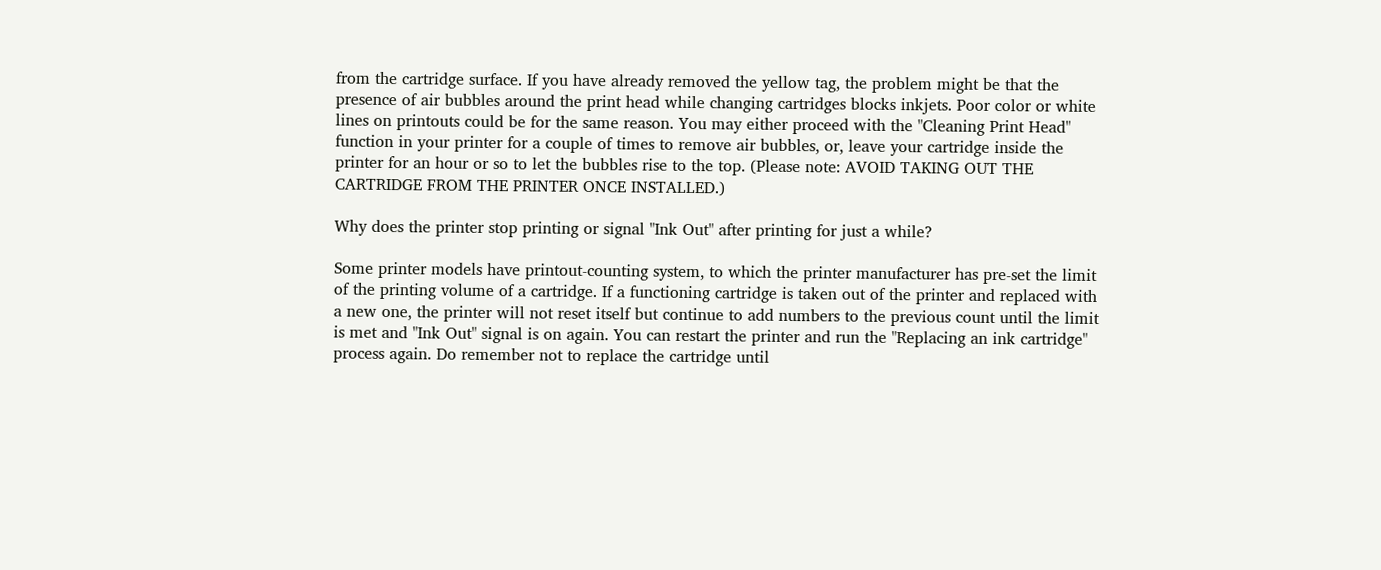from the cartridge surface. If you have already removed the yellow tag, the problem might be that the presence of air bubbles around the print head while changing cartridges blocks inkjets. Poor color or white lines on printouts could be for the same reason. You may either proceed with the "Cleaning Print Head" function in your printer for a couple of times to remove air bubbles, or, leave your cartridge inside the printer for an hour or so to let the bubbles rise to the top. (Please note: AVOID TAKING OUT THE CARTRIDGE FROM THE PRINTER ONCE INSTALLED.)

Why does the printer stop printing or signal "Ink Out" after printing for just a while?

Some printer models have printout-counting system, to which the printer manufacturer has pre-set the limit of the printing volume of a cartridge. If a functioning cartridge is taken out of the printer and replaced with a new one, the printer will not reset itself but continue to add numbers to the previous count until the limit is met and "Ink Out" signal is on again. You can restart the printer and run the "Replacing an ink cartridge" process again. Do remember not to replace the cartridge until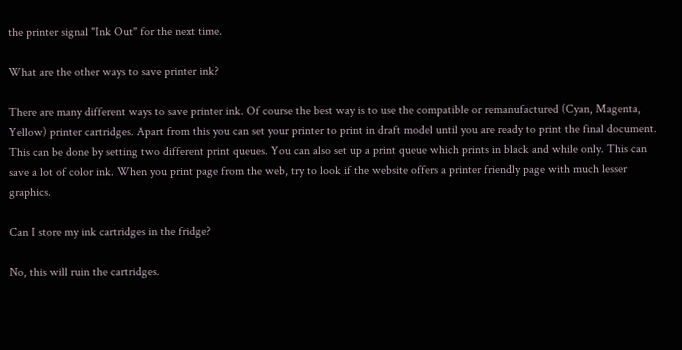the printer signal "Ink Out" for the next time.

What are the other ways to save printer ink?

There are many different ways to save printer ink. Of course the best way is to use the compatible or remanufactured (Cyan, Magenta, Yellow) printer cartridges. Apart from this you can set your printer to print in draft model until you are ready to print the final document. This can be done by setting two different print queues. You can also set up a print queue which prints in black and while only. This can save a lot of color ink. When you print page from the web, try to look if the website offers a printer friendly page with much lesser graphics.

Can I store my ink cartridges in the fridge?

No, this will ruin the cartridges.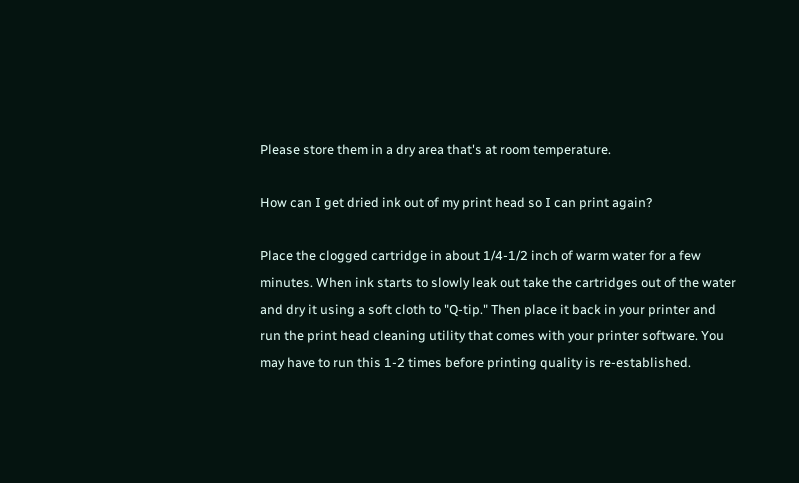Please store them in a dry area that's at room temperature.

How can I get dried ink out of my print head so I can print again?

Place the clogged cartridge in about 1/4-1/2 inch of warm water for a few minutes. When ink starts to slowly leak out take the cartridges out of the water and dry it using a soft cloth to "Q-tip." Then place it back in your printer and run the print head cleaning utility that comes with your printer software. You may have to run this 1-2 times before printing quality is re-established.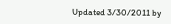Updated 3/30/2011 by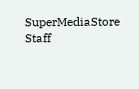SuperMediaStore Staff